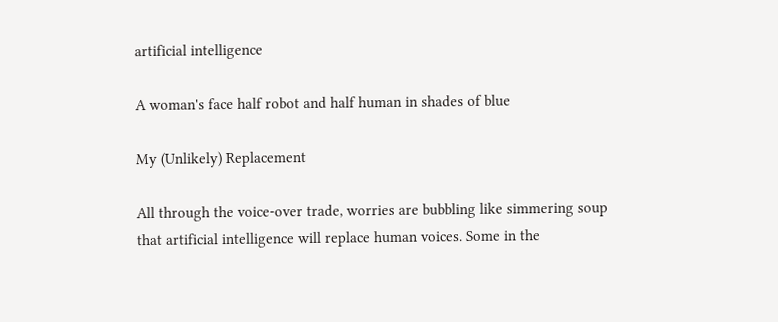artificial intelligence

A woman's face half robot and half human in shades of blue

My (Unlikely) Replacement

All through the voice-over trade, worries are bubbling like simmering soup that artificial intelligence will replace human voices. Some in the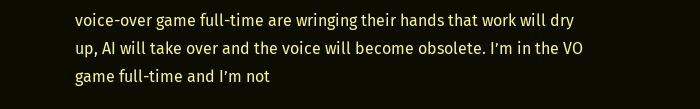voice-over game full-time are wringing their hands that work will dry up, AI will take over and the voice will become obsolete. I’m in the VO game full-time and I’m not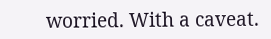worried. With a caveat.